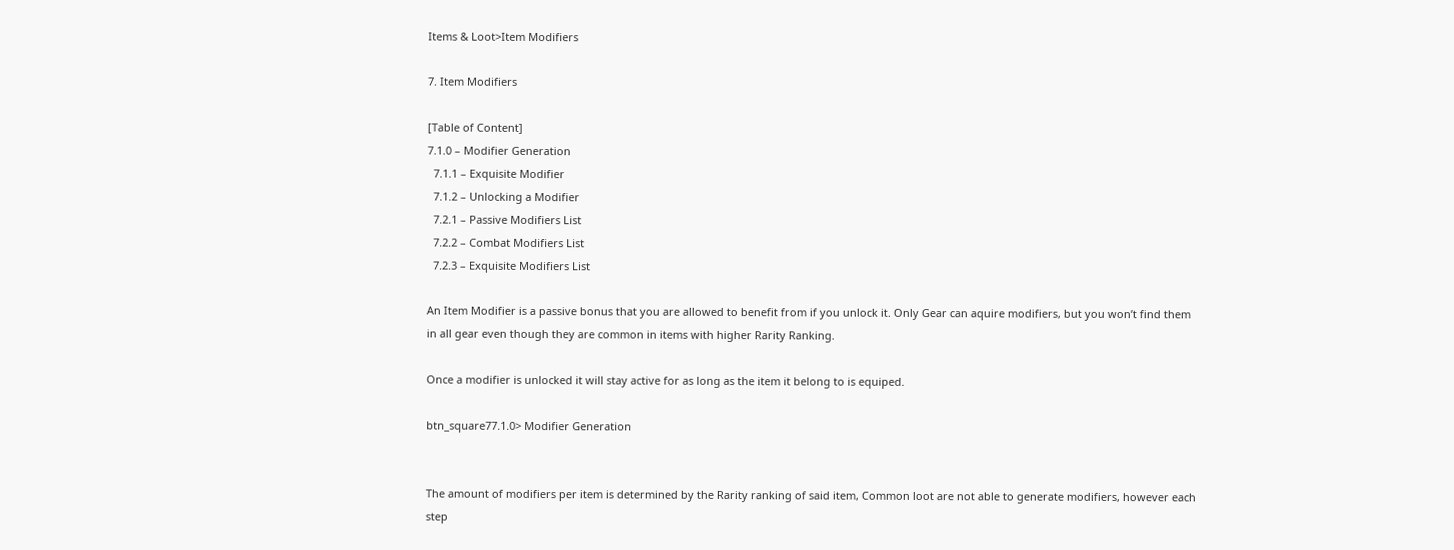Items & Loot>Item Modifiers

7. Item Modifiers

[Table of Content]
7.1.0 – Modifier Generation
  7.1.1 – Exquisite Modifier
  7.1.2 – Unlocking a Modifier
  7.2.1 – Passive Modifiers List
  7.2.2 – Combat Modifiers List
  7.2.3 – Exquisite Modifiers List

An Item Modifier is a passive bonus that you are allowed to benefit from if you unlock it. Only Gear can aquire modifiers, but you won’t find them in all gear even though they are common in items with higher Rarity Ranking.

Once a modifier is unlocked it will stay active for as long as the item it belong to is equiped.

btn_square77.1.0> Modifier Generation


The amount of modifiers per item is determined by the Rarity ranking of said item, Common loot are not able to generate modifiers, however each step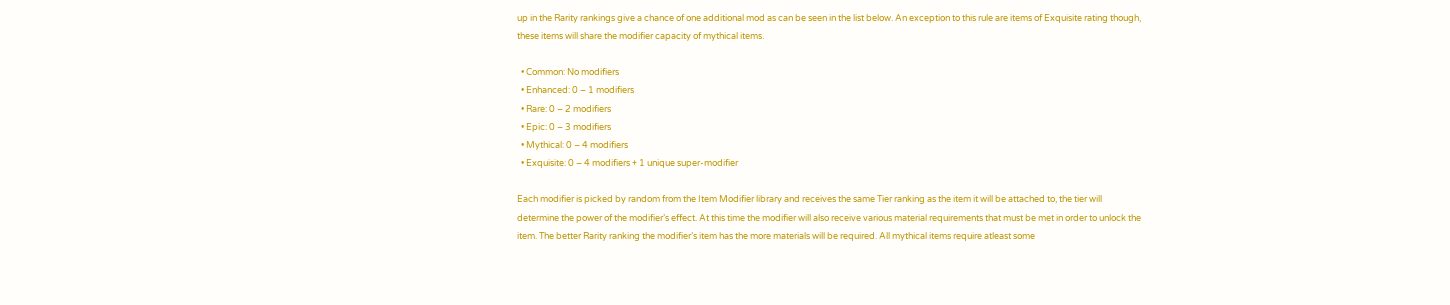up in the Rarity rankings give a chance of one additional mod as can be seen in the list below. An exception to this rule are items of Exquisite rating though, these items will share the modifier capacity of mythical items.

  • Common: No modifiers
  • Enhanced: 0 – 1 modifiers
  • Rare: 0 – 2 modifiers
  • Epic: 0 – 3 modifiers
  • Mythical: 0 – 4 modifiers
  • Exquisite: 0 – 4 modifiers + 1 unique super-modifier

Each modifier is picked by random from the Item Modifier library and receives the same Tier ranking as the item it will be attached to, the tier will determine the power of the modifier’s effect. At this time the modifier will also receive various material requirements that must be met in order to unlock the item. The better Rarity ranking the modifier’s item has the more materials will be required. All mythical items require atleast some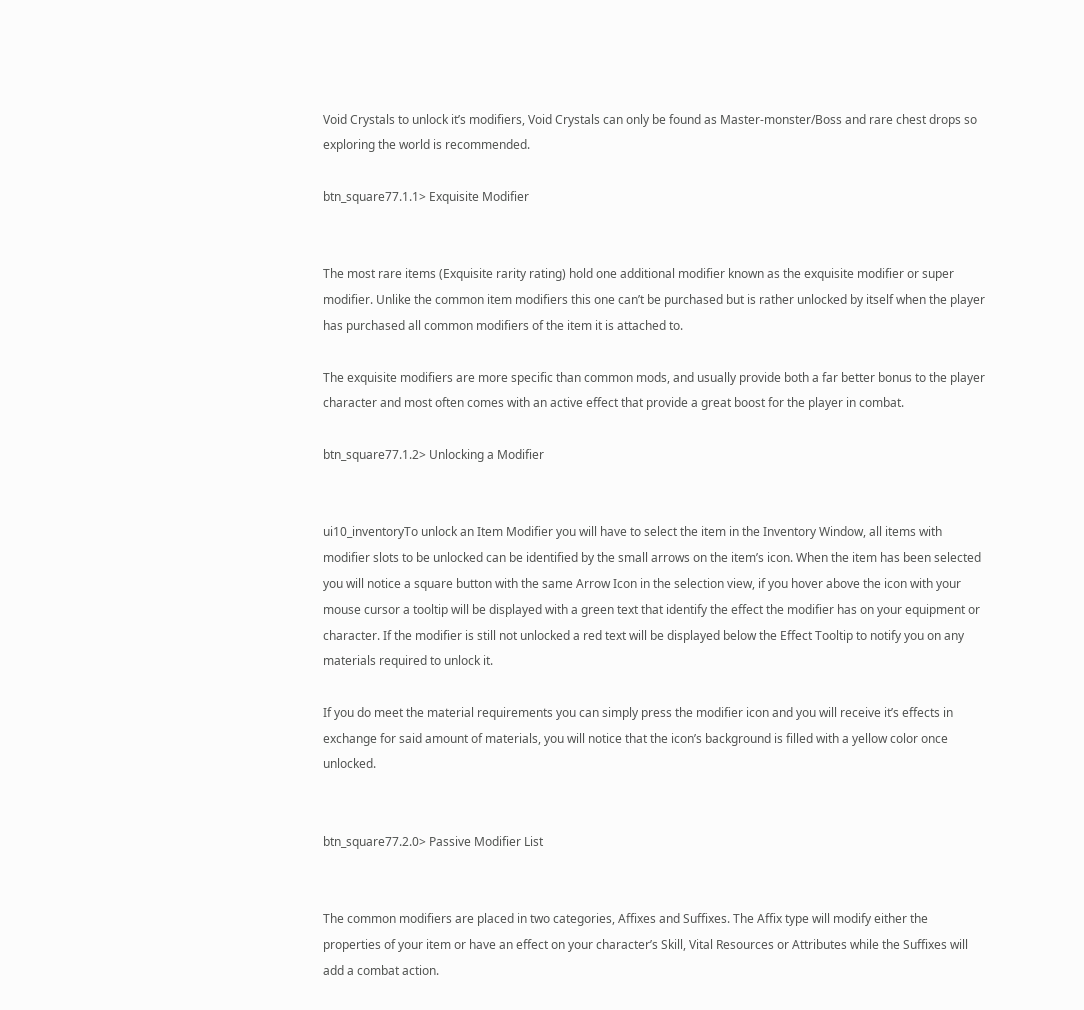Void Crystals to unlock it’s modifiers, Void Crystals can only be found as Master-monster/Boss and rare chest drops so exploring the world is recommended.

btn_square77.1.1> Exquisite Modifier


The most rare items (Exquisite rarity rating) hold one additional modifier known as the exquisite modifier or super modifier. Unlike the common item modifiers this one can’t be purchased but is rather unlocked by itself when the player has purchased all common modifiers of the item it is attached to.

The exquisite modifiers are more specific than common mods, and usually provide both a far better bonus to the player character and most often comes with an active effect that provide a great boost for the player in combat.

btn_square77.1.2> Unlocking a Modifier


ui10_inventoryTo unlock an Item Modifier you will have to select the item in the Inventory Window, all items with modifier slots to be unlocked can be identified by the small arrows on the item’s icon. When the item has been selected you will notice a square button with the same Arrow Icon in the selection view, if you hover above the icon with your mouse cursor a tooltip will be displayed with a green text that identify the effect the modifier has on your equipment or character. If the modifier is still not unlocked a red text will be displayed below the Effect Tooltip to notify you on any materials required to unlock it.

If you do meet the material requirements you can simply press the modifier icon and you will receive it’s effects in exchange for said amount of materials, you will notice that the icon’s background is filled with a yellow color once unlocked.


btn_square77.2.0> Passive Modifier List


The common modifiers are placed in two categories, Affixes and Suffixes. The Affix type will modify either the properties of your item or have an effect on your character’s Skill, Vital Resources or Attributes while the Suffixes will add a combat action.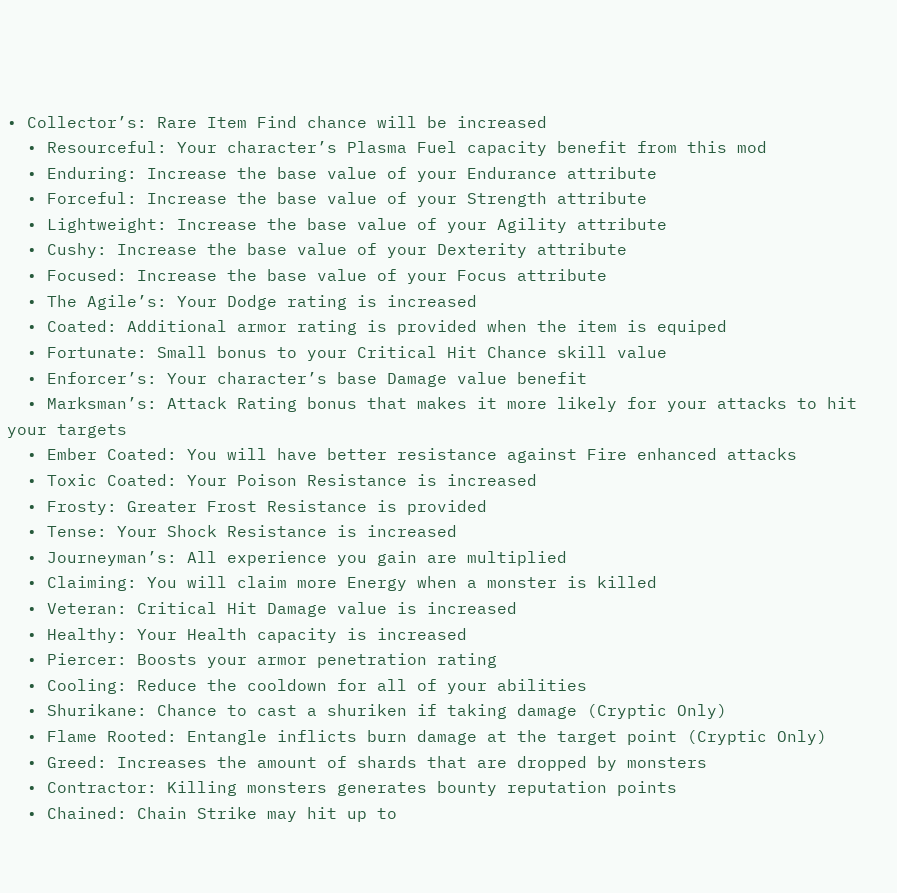• Collector’s: Rare Item Find chance will be increased
  • Resourceful: Your character’s Plasma Fuel capacity benefit from this mod
  • Enduring: Increase the base value of your Endurance attribute
  • Forceful: Increase the base value of your Strength attribute
  • Lightweight: Increase the base value of your Agility attribute
  • Cushy: Increase the base value of your Dexterity attribute
  • Focused: Increase the base value of your Focus attribute
  • The Agile’s: Your Dodge rating is increased
  • Coated: Additional armor rating is provided when the item is equiped
  • Fortunate: Small bonus to your Critical Hit Chance skill value
  • Enforcer’s: Your character’s base Damage value benefit
  • Marksman’s: Attack Rating bonus that makes it more likely for your attacks to hit your targets
  • Ember Coated: You will have better resistance against Fire enhanced attacks
  • Toxic Coated: Your Poison Resistance is increased
  • Frosty: Greater Frost Resistance is provided
  • Tense: Your Shock Resistance is increased
  • Journeyman’s: All experience you gain are multiplied
  • Claiming: You will claim more Energy when a monster is killed
  • Veteran: Critical Hit Damage value is increased
  • Healthy: Your Health capacity is increased
  • Piercer: Boosts your armor penetration rating
  • Cooling: Reduce the cooldown for all of your abilities
  • Shurikane: Chance to cast a shuriken if taking damage (Cryptic Only)
  • Flame Rooted: Entangle inflicts burn damage at the target point (Cryptic Only)
  • Greed: Increases the amount of shards that are dropped by monsters
  • Contractor: Killing monsters generates bounty reputation points
  • Chained: Chain Strike may hit up to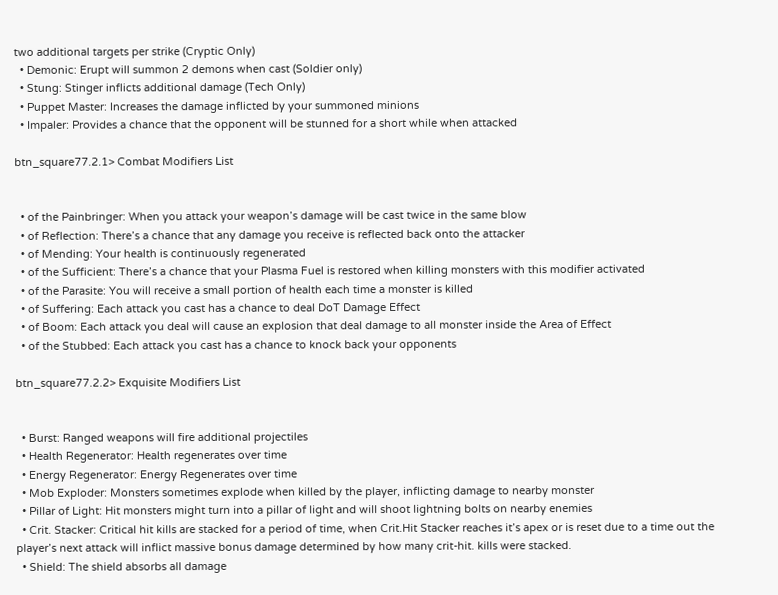two additional targets per strike (Cryptic Only)
  • Demonic: Erupt will summon 2 demons when cast (Soldier only)
  • Stung: Stinger inflicts additional damage (Tech Only)
  • Puppet Master: Increases the damage inflicted by your summoned minions
  • Impaler: Provides a chance that the opponent will be stunned for a short while when attacked

btn_square77.2.1> Combat Modifiers List


  • of the Painbringer: When you attack your weapon’s damage will be cast twice in the same blow
  • of Reflection: There’s a chance that any damage you receive is reflected back onto the attacker
  • of Mending: Your health is continuously regenerated
  • of the Sufficient: There’s a chance that your Plasma Fuel is restored when killing monsters with this modifier activated
  • of the Parasite: You will receive a small portion of health each time a monster is killed
  • of Suffering: Each attack you cast has a chance to deal DoT Damage Effect
  • of Boom: Each attack you deal will cause an explosion that deal damage to all monster inside the Area of Effect
  • of the Stubbed: Each attack you cast has a chance to knock back your opponents

btn_square77.2.2> Exquisite Modifiers List


  • Burst: Ranged weapons will fire additional projectiles
  • Health Regenerator: Health regenerates over time
  • Energy Regenerator: Energy Regenerates over time
  • Mob Exploder: Monsters sometimes explode when killed by the player, inflicting damage to nearby monster
  • Pillar of Light: Hit monsters might turn into a pillar of light and will shoot lightning bolts on nearby enemies
  • Crit. Stacker: Critical hit kills are stacked for a period of time, when Crit.Hit Stacker reaches it’s apex or is reset due to a time out the player’s next attack will inflict massive bonus damage determined by how many crit-hit. kills were stacked.
  • Shield: The shield absorbs all damage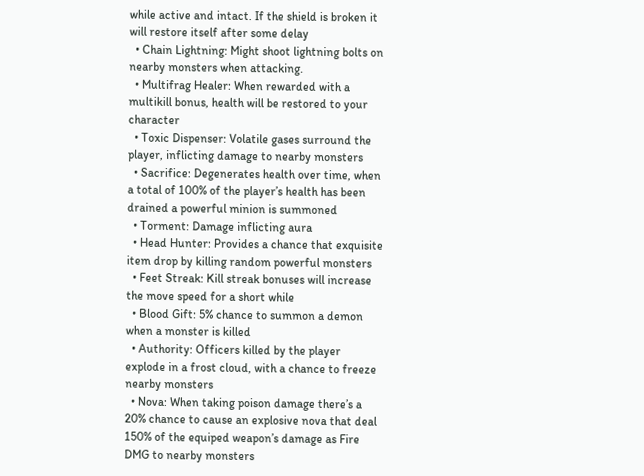while active and intact. If the shield is broken it will restore itself after some delay
  • Chain Lightning: Might shoot lightning bolts on nearby monsters when attacking.
  • Multifrag Healer: When rewarded with a multikill bonus, health will be restored to your character
  • Toxic Dispenser: Volatile gases surround the player, inflicting damage to nearby monsters
  • Sacrifice: Degenerates health over time, when a total of 100% of the player’s health has been drained a powerful minion is summoned
  • Torment: Damage inflicting aura
  • Head Hunter: Provides a chance that exquisite item drop by killing random powerful monsters
  • Feet Streak: Kill streak bonuses will increase the move speed for a short while
  • Blood Gift: 5% chance to summon a demon when a monster is killed
  • Authority: Officers killed by the player explode in a frost cloud, with a chance to freeze nearby monsters
  • Nova: When taking poison damage there’s a 20% chance to cause an explosive nova that deal 150% of the equiped weapon’s damage as Fire DMG to nearby monsters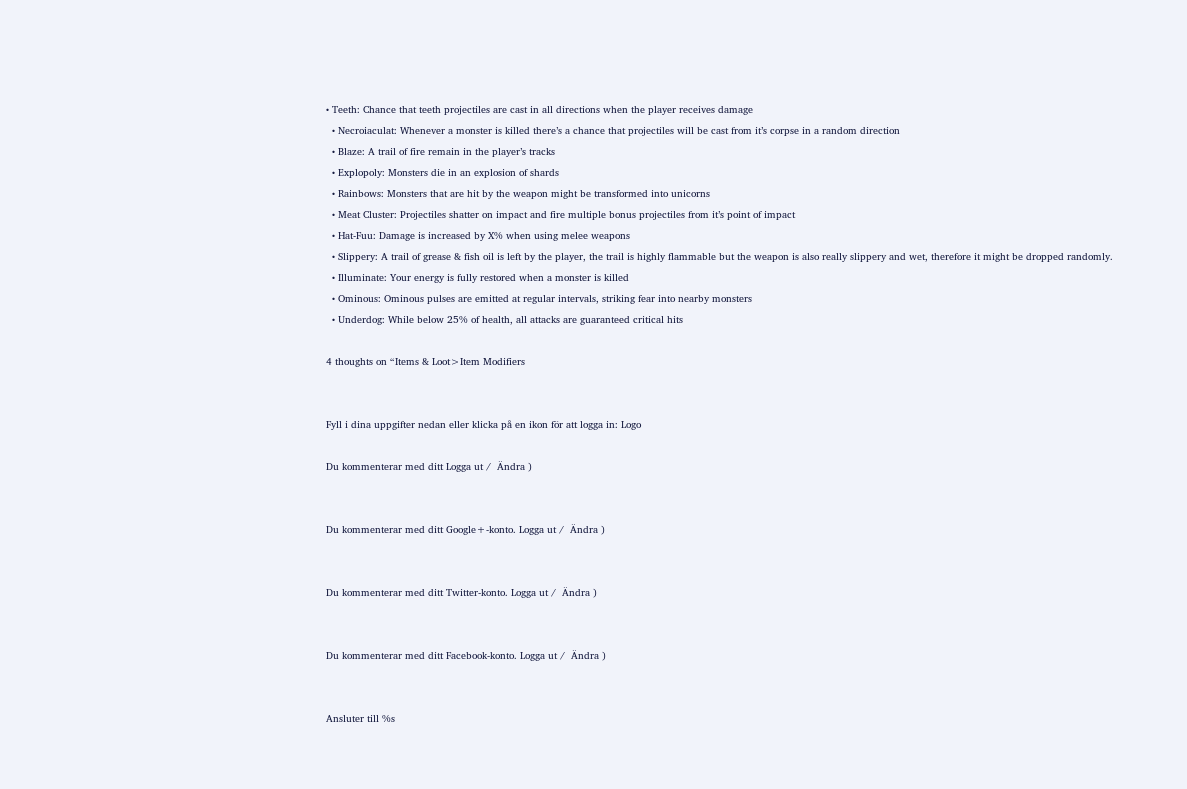• Teeth: Chance that teeth projectiles are cast in all directions when the player receives damage
  • Necroiaculat: Whenever a monster is killed there’s a chance that projectiles will be cast from it’s corpse in a random direction
  • Blaze: A trail of fire remain in the player’s tracks
  • Explopoly: Monsters die in an explosion of shards
  • Rainbows: Monsters that are hit by the weapon might be transformed into unicorns
  • Meat Cluster: Projectiles shatter on impact and fire multiple bonus projectiles from it’s point of impact
  • Hat-Fuu: Damage is increased by X% when using melee weapons
  • Slippery: A trail of grease & fish oil is left by the player, the trail is highly flammable but the weapon is also really slippery and wet, therefore it might be dropped randomly.
  • Illuminate: Your energy is fully restored when a monster is killed
  • Ominous: Ominous pulses are emitted at regular intervals, striking fear into nearby monsters
  • Underdog: While below 25% of health, all attacks are guaranteed critical hits

4 thoughts on “Items & Loot>Item Modifiers


Fyll i dina uppgifter nedan eller klicka på en ikon för att logga in: Logo

Du kommenterar med ditt Logga ut /  Ändra )


Du kommenterar med ditt Google+-konto. Logga ut /  Ändra )


Du kommenterar med ditt Twitter-konto. Logga ut /  Ändra )


Du kommenterar med ditt Facebook-konto. Logga ut /  Ändra )


Ansluter till %s